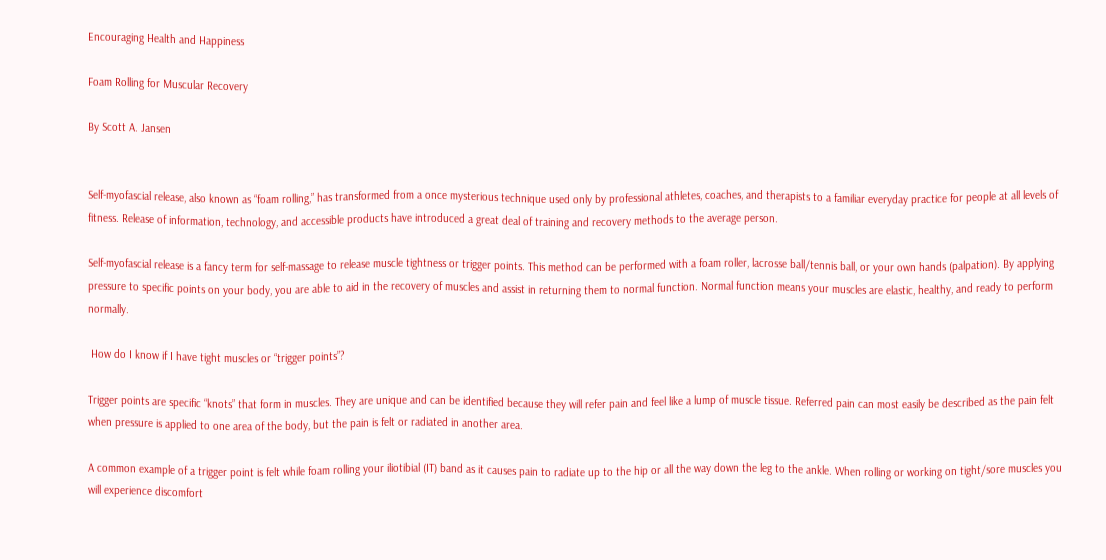Encouraging Health and Happiness

Foam Rolling for Muscular Recovery

By Scott A. Jansen


Self-myofascial release, also known as “foam rolling,” has transformed from a once mysterious technique used only by professional athletes, coaches, and therapists to a familiar everyday practice for people at all levels of fitness. Release of information, technology, and accessible products have introduced a great deal of training and recovery methods to the average person.

Self-myofascial release is a fancy term for self-massage to release muscle tightness or trigger points. This method can be performed with a foam roller, lacrosse ball/tennis ball, or your own hands (palpation). By applying pressure to specific points on your body, you are able to aid in the recovery of muscles and assist in returning them to normal function. Normal function means your muscles are elastic, healthy, and ready to perform normally.

 How do I know if I have tight muscles or “trigger points”?

Trigger points are specific “knots” that form in muscles. They are unique and can be identified because they will refer pain and feel like a lump of muscle tissue. Referred pain can most easily be described as the pain felt when pressure is applied to one area of the body, but the pain is felt or radiated in another area.

A common example of a trigger point is felt while foam rolling your iliotibial (IT) band as it causes pain to radiate up to the hip or all the way down the leg to the ankle. When rolling or working on tight/sore muscles you will experience discomfort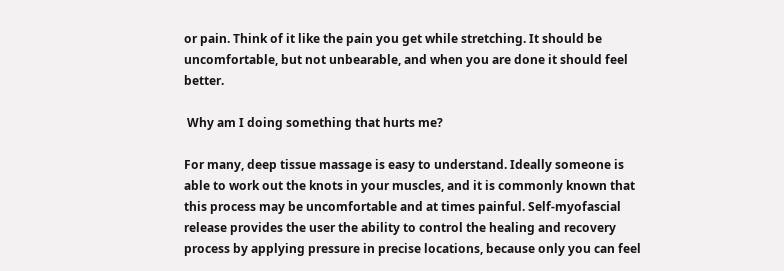or pain. Think of it like the pain you get while stretching. It should be uncomfortable, but not unbearable, and when you are done it should feel better.

 Why am I doing something that hurts me?

For many, deep tissue massage is easy to understand. Ideally someone is able to work out the knots in your muscles, and it is commonly known that this process may be uncomfortable and at times painful. Self-myofascial release provides the user the ability to control the healing and recovery process by applying pressure in precise locations, because only you can feel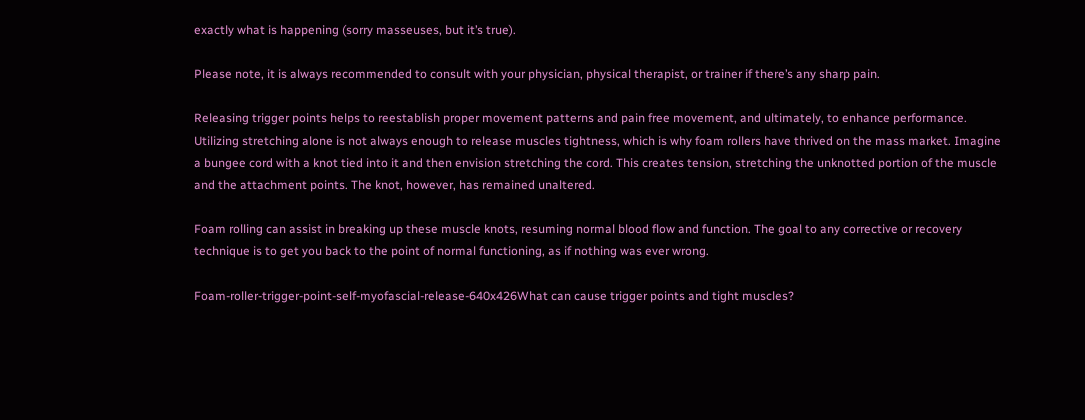exactly what is happening (sorry masseuses, but it’s true).

Please note, it is always recommended to consult with your physician, physical therapist, or trainer if there’s any sharp pain.

Releasing trigger points helps to reestablish proper movement patterns and pain free movement, and ultimately, to enhance performance. Utilizing stretching alone is not always enough to release muscles tightness, which is why foam rollers have thrived on the mass market. Imagine a bungee cord with a knot tied into it and then envision stretching the cord. This creates tension, stretching the unknotted portion of the muscle and the attachment points. The knot, however, has remained unaltered.

Foam rolling can assist in breaking up these muscle knots, resuming normal blood flow and function. The goal to any corrective or recovery technique is to get you back to the point of normal functioning, as if nothing was ever wrong.

Foam-roller-trigger-point-self-myofascial-release-640x426What can cause trigger points and tight muscles?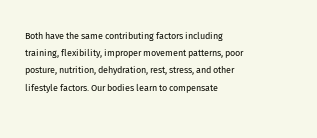Both have the same contributing factors including training, flexibility, improper movement patterns, poor posture, nutrition, dehydration, rest, stress, and other lifestyle factors. Our bodies learn to compensate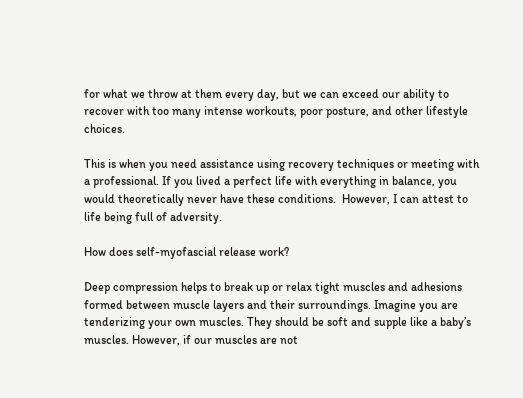for what we throw at them every day, but we can exceed our ability to recover with too many intense workouts, poor posture, and other lifestyle choices.

This is when you need assistance using recovery techniques or meeting with a professional. If you lived a perfect life with everything in balance, you would theoretically never have these conditions.  However, I can attest to life being full of adversity.

How does self-myofascial release work?

Deep compression helps to break up or relax tight muscles and adhesions formed between muscle layers and their surroundings. Imagine you are tenderizing your own muscles. They should be soft and supple like a baby’s muscles. However, if our muscles are not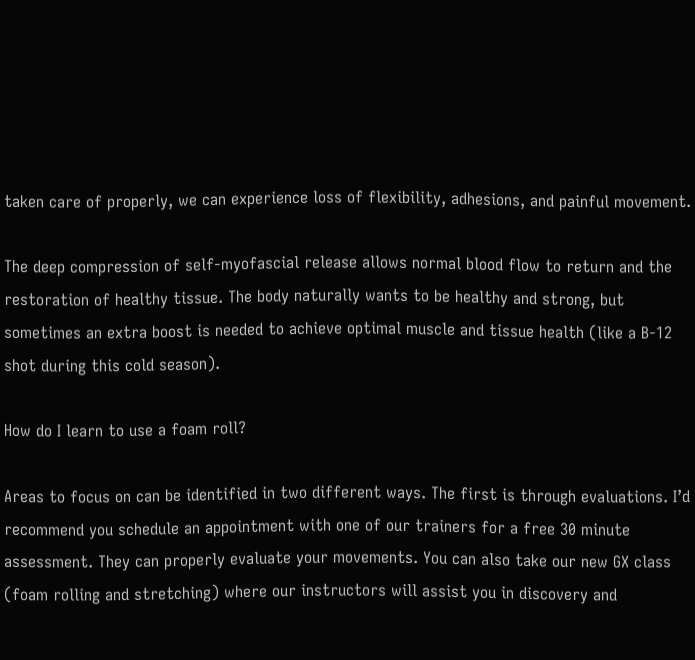taken care of properly, we can experience loss of flexibility, adhesions, and painful movement.

The deep compression of self-myofascial release allows normal blood flow to return and the restoration of healthy tissue. The body naturally wants to be healthy and strong, but sometimes an extra boost is needed to achieve optimal muscle and tissue health (like a B-12 shot during this cold season).

How do I learn to use a foam roll?

Areas to focus on can be identified in two different ways. The first is through evaluations. I’d recommend you schedule an appointment with one of our trainers for a free 30 minute assessment. They can properly evaluate your movements. You can also take our new GX class (foam rolling and stretching) where our instructors will assist you in discovery and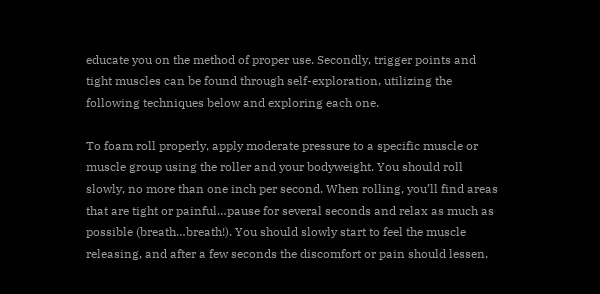educate you on the method of proper use. Secondly, trigger points and tight muscles can be found through self-exploration, utilizing the following techniques below and exploring each one.

To foam roll properly, apply moderate pressure to a specific muscle or muscle group using the roller and your bodyweight. You should roll slowly, no more than one inch per second. When rolling, you’ll find areas that are tight or painful…pause for several seconds and relax as much as possible (breath…breath!). You should slowly start to feel the muscle releasing, and after a few seconds the discomfort or pain should lessen.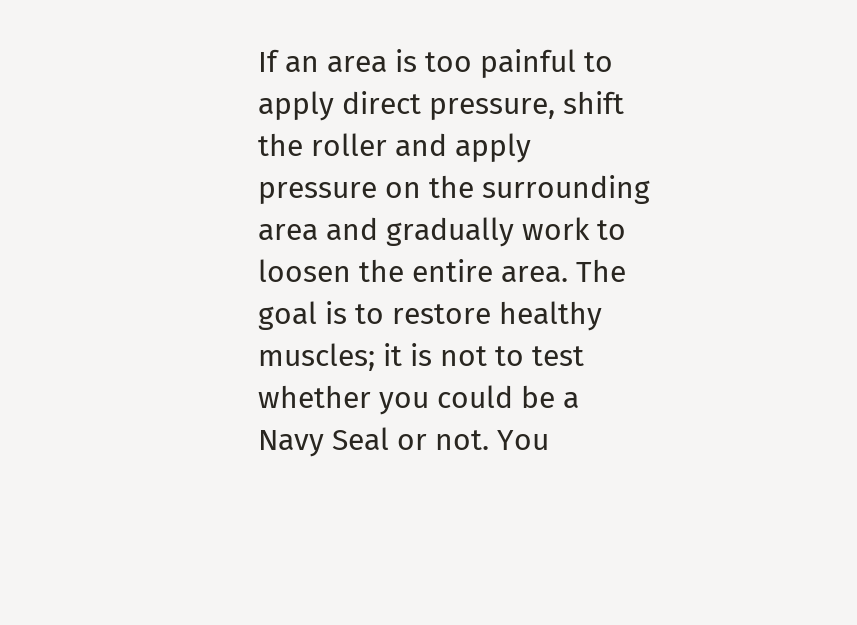If an area is too painful to apply direct pressure, shift the roller and apply pressure on the surrounding area and gradually work to loosen the entire area. The goal is to restore healthy muscles; it is not to test whether you could be a Navy Seal or not. You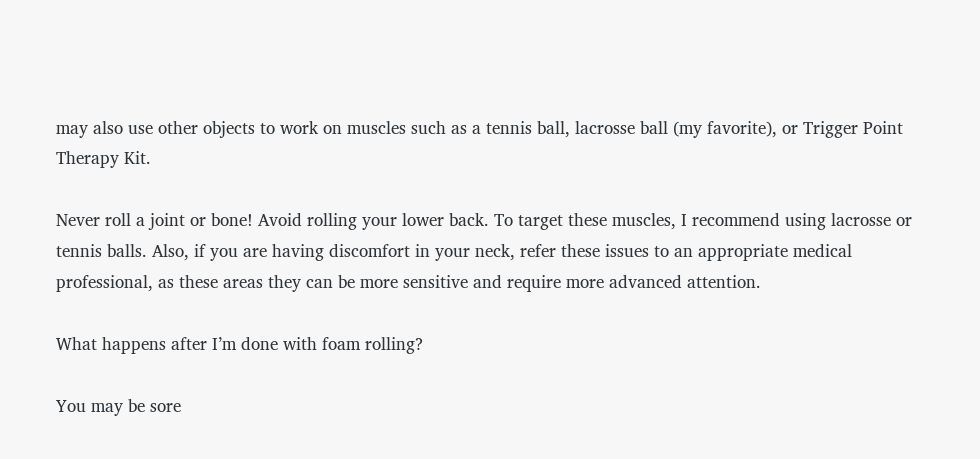may also use other objects to work on muscles such as a tennis ball, lacrosse ball (my favorite), or Trigger Point Therapy Kit.

Never roll a joint or bone! Avoid rolling your lower back. To target these muscles, I recommend using lacrosse or tennis balls. Also, if you are having discomfort in your neck, refer these issues to an appropriate medical professional, as these areas they can be more sensitive and require more advanced attention.

What happens after I’m done with foam rolling?

You may be sore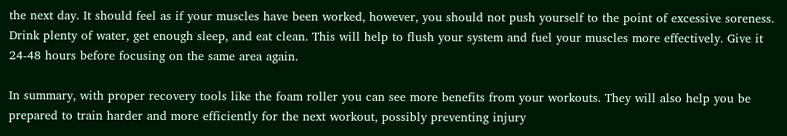the next day. It should feel as if your muscles have been worked, however, you should not push yourself to the point of excessive soreness. Drink plenty of water, get enough sleep, and eat clean. This will help to flush your system and fuel your muscles more effectively. Give it 24-48 hours before focusing on the same area again.

In summary, with proper recovery tools like the foam roller you can see more benefits from your workouts. They will also help you be prepared to train harder and more efficiently for the next workout, possibly preventing injury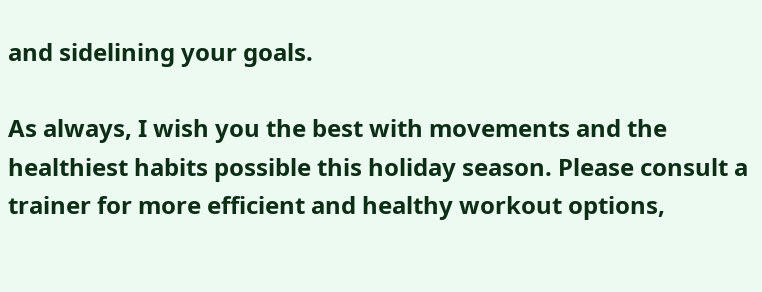and sidelining your goals.

As always, I wish you the best with movements and the healthiest habits possible this holiday season. Please consult a trainer for more efficient and healthy workout options,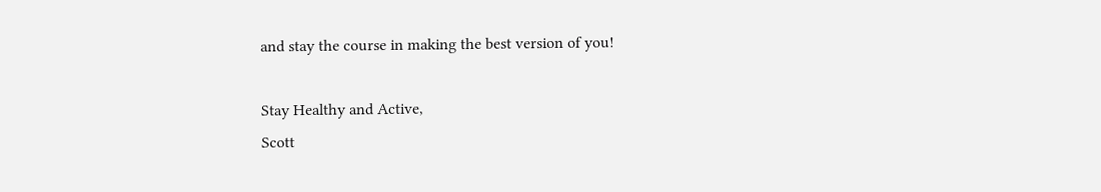and stay the course in making the best version of you!

Stay Healthy and Active,
Scott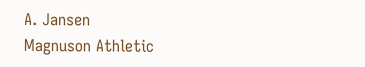A. Jansen
Magnuson Athletic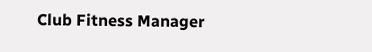Club Fitness Manager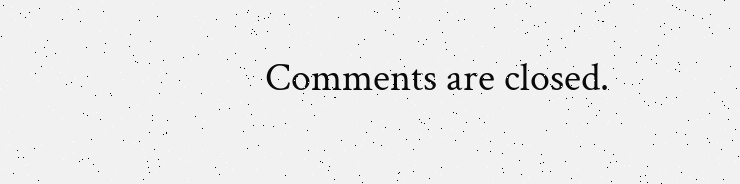Comments are closed.